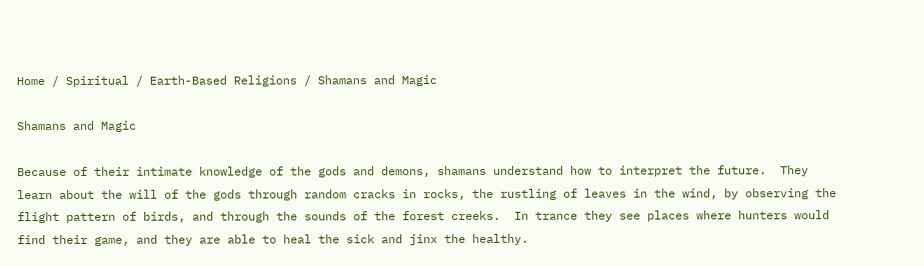Home / Spiritual / Earth-Based Religions / Shamans and Magic

Shamans and Magic

Because of their intimate knowledge of the gods and demons, shamans understand how to interpret the future.  They learn about the will of the gods through random cracks in rocks, the rustling of leaves in the wind, by observing the flight pattern of birds, and through the sounds of the forest creeks.  In trance they see places where hunters would find their game, and they are able to heal the sick and jinx the healthy.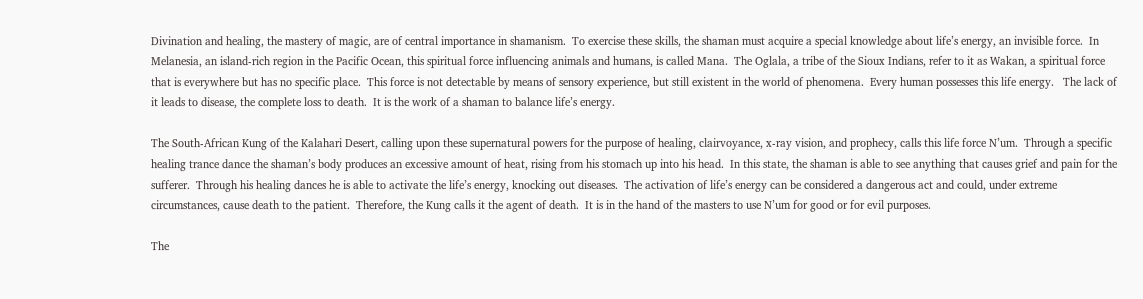Divination and healing, the mastery of magic, are of central importance in shamanism.  To exercise these skills, the shaman must acquire a special knowledge about life’s energy, an invisible force.  In Melanesia, an island-rich region in the Pacific Ocean, this spiritual force influencing animals and humans, is called Mana.  The Oglala, a tribe of the Sioux Indians, refer to it as Wakan, a spiritual force that is everywhere but has no specific place.  This force is not detectable by means of sensory experience, but still existent in the world of phenomena.  Every human possesses this life energy.   The lack of it leads to disease, the complete loss to death.  It is the work of a shaman to balance life’s energy.

The South-African Kung of the Kalahari Desert, calling upon these supernatural powers for the purpose of healing, clairvoyance, x-ray vision, and prophecy, calls this life force N’um.  Through a specific healing trance dance the shaman’s body produces an excessive amount of heat, rising from his stomach up into his head.  In this state, the shaman is able to see anything that causes grief and pain for the sufferer.  Through his healing dances he is able to activate the life’s energy, knocking out diseases.  The activation of life’s energy can be considered a dangerous act and could, under extreme circumstances, cause death to the patient.  Therefore, the Kung calls it the agent of death.  It is in the hand of the masters to use N’um for good or for evil purposes.

The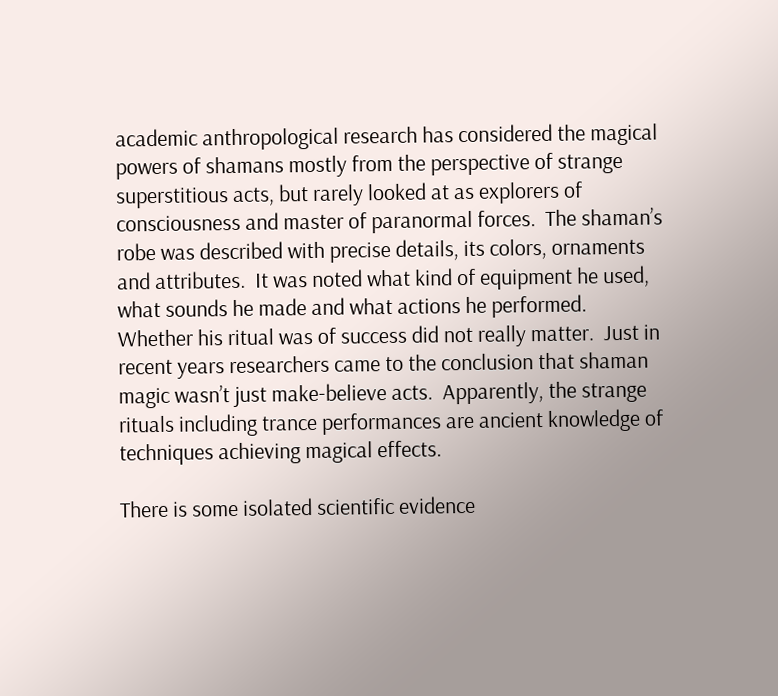academic anthropological research has considered the magical powers of shamans mostly from the perspective of strange superstitious acts, but rarely looked at as explorers of consciousness and master of paranormal forces.  The shaman’s robe was described with precise details, its colors, ornaments and attributes.  It was noted what kind of equipment he used, what sounds he made and what actions he performed.  Whether his ritual was of success did not really matter.  Just in recent years researchers came to the conclusion that shaman magic wasn’t just make-believe acts.  Apparently, the strange rituals including trance performances are ancient knowledge of techniques achieving magical effects.

There is some isolated scientific evidence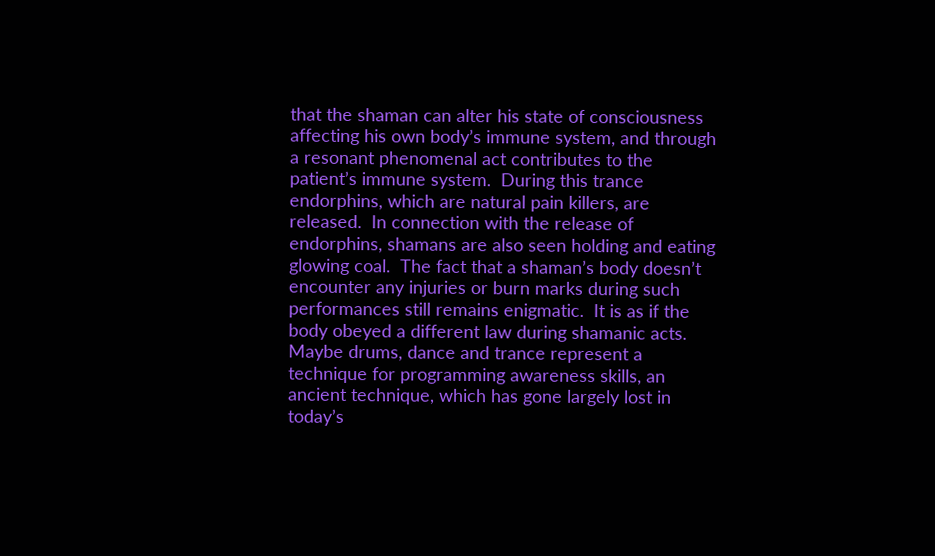that the shaman can alter his state of consciousness affecting his own body’s immune system, and through a resonant phenomenal act contributes to the patient’s immune system.  During this trance endorphins, which are natural pain killers, are released.  In connection with the release of endorphins, shamans are also seen holding and eating glowing coal.  The fact that a shaman’s body doesn’t encounter any injuries or burn marks during such performances still remains enigmatic.  It is as if the body obeyed a different law during shamanic acts.  Maybe drums, dance and trance represent a technique for programming awareness skills, an ancient technique, which has gone largely lost in today’s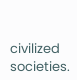civilized societies.